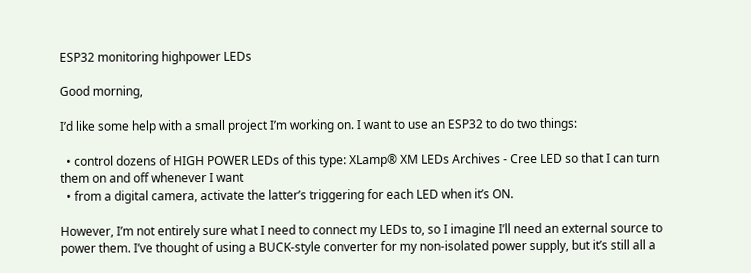ESP32 monitoring highpower LEDs

Good morning,

I’d like some help with a small project I’m working on. I want to use an ESP32 to do two things:

  • control dozens of HIGH POWER LEDs of this type: XLamp® XM LEDs Archives - Cree LED so that I can turn them on and off whenever I want
  • from a digital camera, activate the latter’s triggering for each LED when it’s ON.

However, I’m not entirely sure what I need to connect my LEDs to, so I imagine I’ll need an external source to power them. I’ve thought of using a BUCK-style converter for my non-isolated power supply, but it’s still all a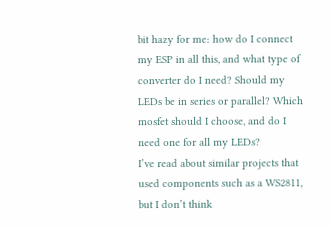bit hazy for me: how do I connect my ESP in all this, and what type of converter do I need? Should my LEDs be in series or parallel? Which mosfet should I choose, and do I need one for all my LEDs?
I’ve read about similar projects that used components such as a WS2811, but I don’t think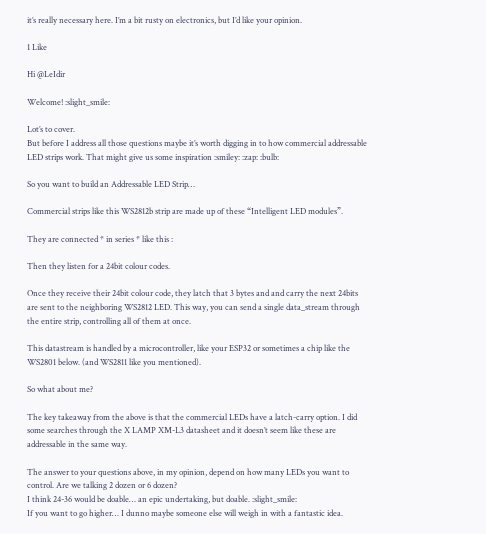it’s really necessary here. I’m a bit rusty on electronics, but I’d like your opinion.

1 Like

Hi @LeIdir

Welcome! :slight_smile:

Lot’s to cover.
But before I address all those questions maybe it’s worth digging in to how commercial addressable LED strips work. That might give us some inspiration :smiley: :zap: :bulb:

So you want to build an Addressable LED Strip…

Commercial strips like this WS2812b strip are made up of these “Intelligent LED modules”.

They are connected * in series * like this :

Then they listen for a 24bit colour codes.

Once they receive their 24bit colour code, they latch that 3 bytes and and carry the next 24bits are sent to the neighboring WS2812 LED. This way, you can send a single data_stream through the entire strip, controlling all of them at once.

This datastream is handled by a microcontroller, like your ESP32 or sometimes a chip like the WS2801 below. (and WS2811 like you mentioned).

So what about me?

The key takeaway from the above is that the commercial LEDs have a latch-carry option. I did some searches through the X LAMP XM-L3 datasheet and it doesn’t seem like these are addressable in the same way.

The answer to your questions above, in my opinion, depend on how many LEDs you want to control. Are we talking 2 dozen or 6 dozen?
I think 24-36 would be doable… an epic undertaking, but doable. :slight_smile:
If you want to go higher… I dunno maybe someone else will weigh in with a fantastic idea.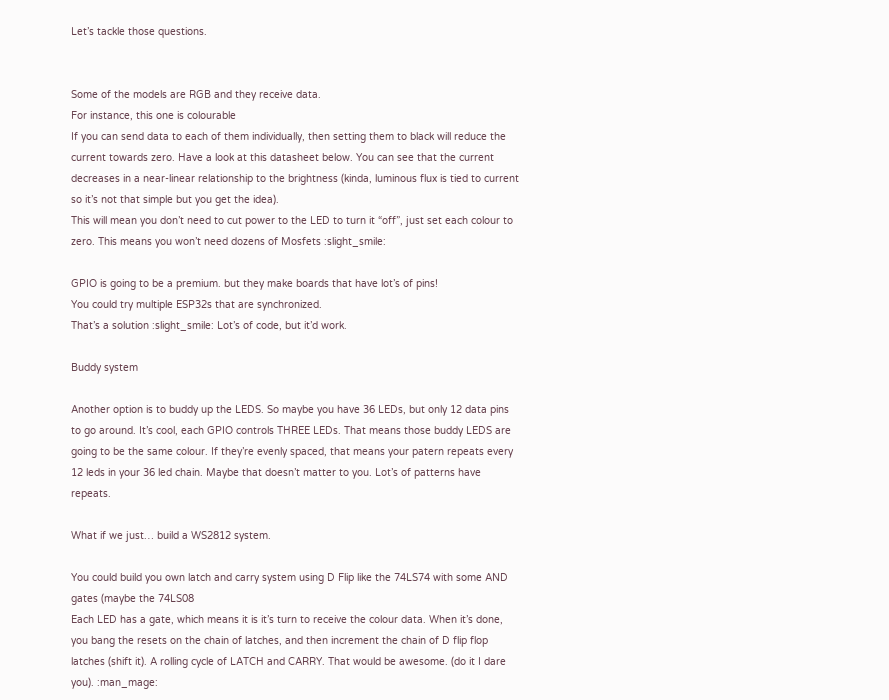Let’s tackle those questions.


Some of the models are RGB and they receive data.
For instance, this one is colourable
If you can send data to each of them individually, then setting them to black will reduce the current towards zero. Have a look at this datasheet below. You can see that the current decreases in a near-linear relationship to the brightness (kinda, luminous flux is tied to current so it’s not that simple but you get the idea).
This will mean you don’t need to cut power to the LED to turn it “off”, just set each colour to zero. This means you won’t need dozens of Mosfets :slight_smile:

GPIO is going to be a premium. but they make boards that have lot’s of pins!
You could try multiple ESP32s that are synchronized.
That’s a solution :slight_smile: Lot’s of code, but it’d work.

Buddy system

Another option is to buddy up the LEDS. So maybe you have 36 LEDs, but only 12 data pins to go around. It’s cool, each GPIO controls THREE LEDs. That means those buddy LEDS are going to be the same colour. If they’re evenly spaced, that means your patern repeats every 12 leds in your 36 led chain. Maybe that doesn’t matter to you. Lot’s of patterns have repeats.

What if we just… build a WS2812 system.

You could build you own latch and carry system using D Flip like the 74LS74 with some AND gates (maybe the 74LS08
Each LED has a gate, which means it is it’s turn to receive the colour data. When it’s done, you bang the resets on the chain of latches, and then increment the chain of D flip flop latches (shift it). A rolling cycle of LATCH and CARRY. That would be awesome. (do it I dare you). :man_mage: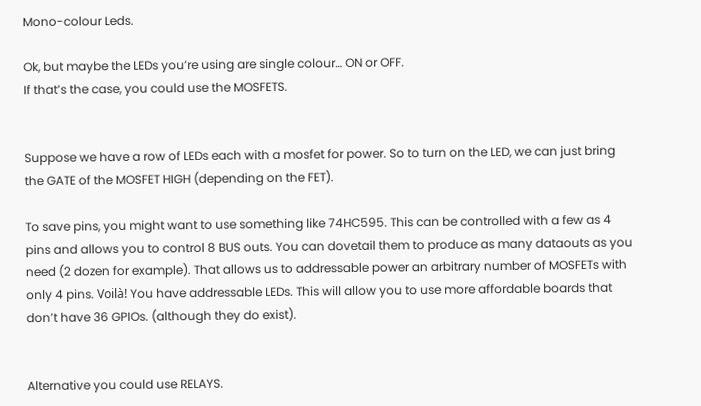Mono-colour Leds.

Ok, but maybe the LEDs you’re using are single colour… ON or OFF.
If that’s the case, you could use the MOSFETS.


Suppose we have a row of LEDs each with a mosfet for power. So to turn on the LED, we can just bring the GATE of the MOSFET HIGH (depending on the FET).

To save pins, you might want to use something like 74HC595. This can be controlled with a few as 4 pins and allows you to control 8 BUS outs. You can dovetail them to produce as many dataouts as you need (2 dozen for example). That allows us to addressable power an arbitrary number of MOSFETs with only 4 pins. Voilà! You have addressable LEDs. This will allow you to use more affordable boards that don’t have 36 GPIOs. (although they do exist).


Alternative you could use RELAYS.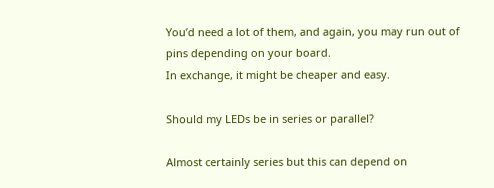You’d need a lot of them, and again, you may run out of pins depending on your board.
In exchange, it might be cheaper and easy.

Should my LEDs be in series or parallel?

Almost certainly series but this can depend on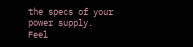the specs of your power supply.
Feel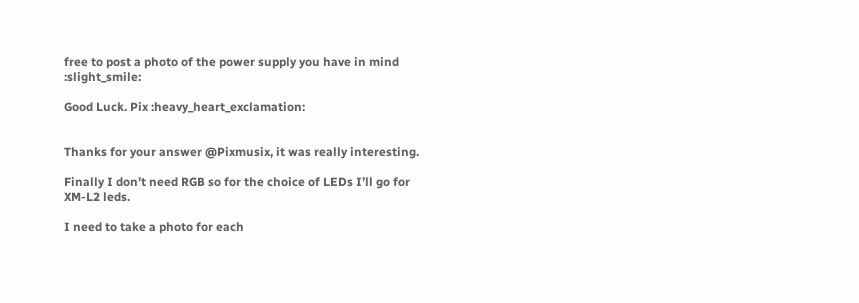free to post a photo of the power supply you have in mind :slight_smile:

Good Luck. Pix :heavy_heart_exclamation:


Thanks for your answer @Pixmusix, it was really interesting.

Finally I don’t need RGB so for the choice of LEDs I’ll go for XM-L2 leds.

I need to take a photo for each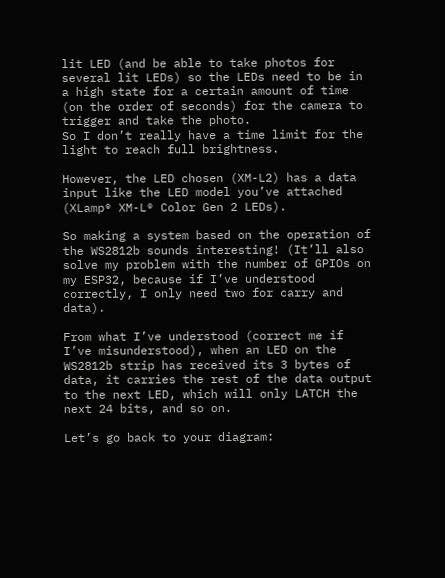lit LED (and be able to take photos for several lit LEDs) so the LEDs need to be in a high state for a certain amount of time (on the order of seconds) for the camera to trigger and take the photo.
So I don’t really have a time limit for the light to reach full brightness.

However, the LED chosen (XM-L2) has a data input like the LED model you’ve attached (XLamp® XM-L® Color Gen 2 LEDs).

So making a system based on the operation of the WS2812b sounds interesting! (It’ll also solve my problem with the number of GPIOs on my ESP32, because if I’ve understood correctly, I only need two for carry and data).

From what I’ve understood (correct me if I’ve misunderstood), when an LED on the WS2812b strip has received its 3 bytes of data, it carries the rest of the data output to the next LED, which will only LATCH the next 24 bits, and so on.

Let’s go back to your diagram: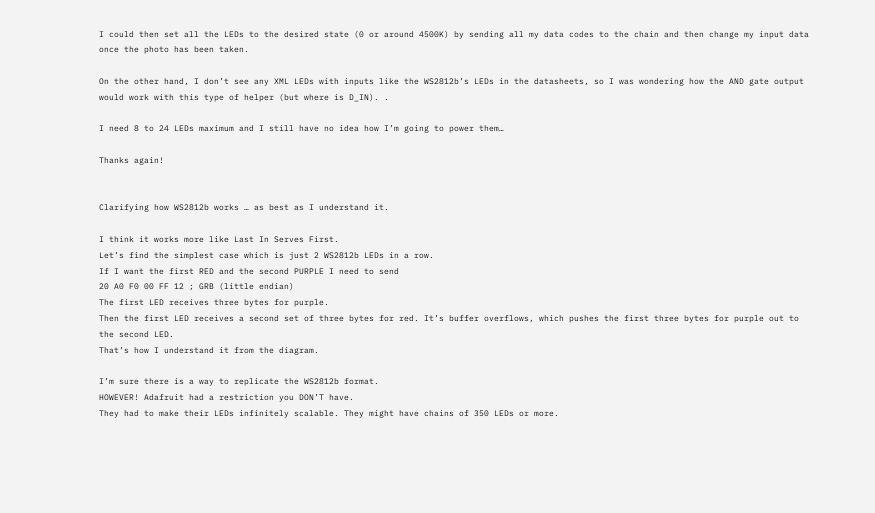I could then set all the LEDs to the desired state (0 or around 4500K) by sending all my data codes to the chain and then change my input data once the photo has been taken.

On the other hand, I don’t see any XML LEDs with inputs like the WS2812b’s LEDs in the datasheets, so I was wondering how the AND gate output would work with this type of helper (but where is D_IN). .

I need 8 to 24 LEDs maximum and I still have no idea how I’m going to power them…

Thanks again!


Clarifying how WS2812b works … as best as I understand it.

I think it works more like Last In Serves First.
Let’s find the simplest case which is just 2 WS2812b LEDs in a row.
If I want the first RED and the second PURPLE I need to send
20 A0 F0 00 FF 12 ; GRB (little endian)
The first LED receives three bytes for purple.
Then the first LED receives a second set of three bytes for red. It’s buffer overflows, which pushes the first three bytes for purple out to the second LED.
That’s how I understand it from the diagram.

I’m sure there is a way to replicate the WS2812b format.
HOWEVER! Adafruit had a restriction you DON’T have.
They had to make their LEDs infinitely scalable. They might have chains of 350 LEDs or more.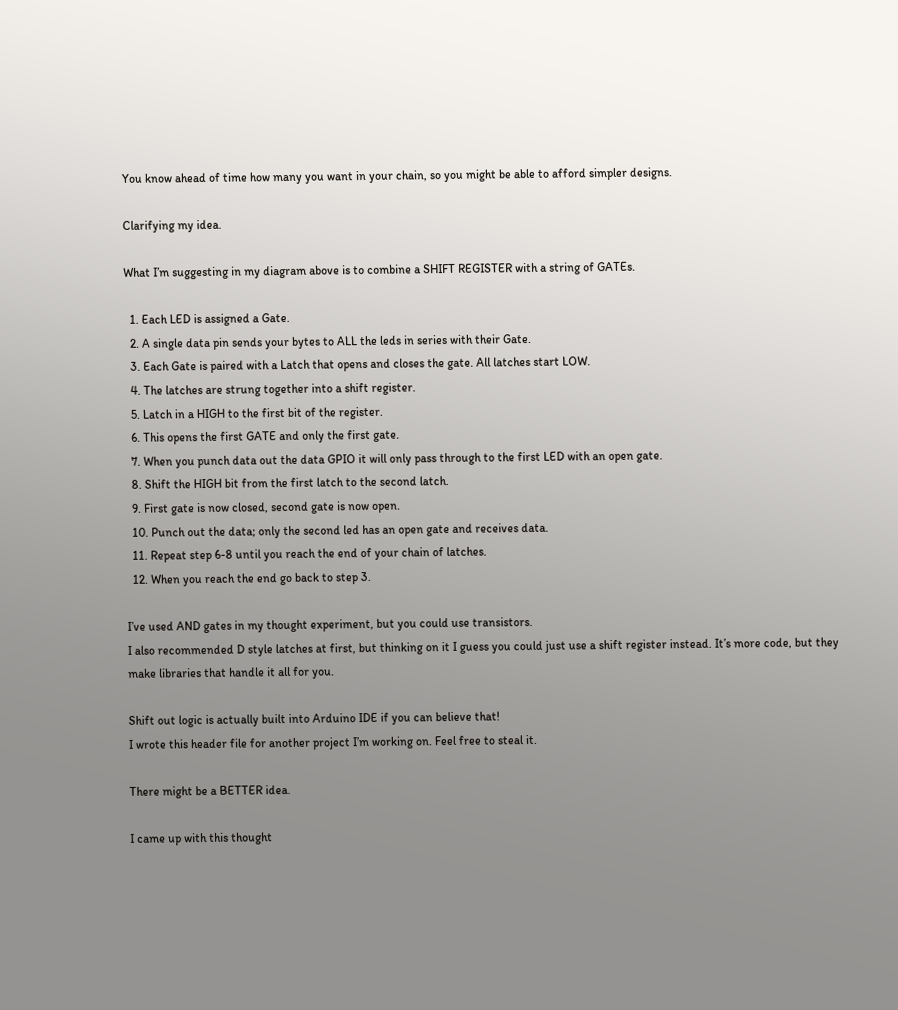You know ahead of time how many you want in your chain, so you might be able to afford simpler designs.

Clarifying my idea.

What I’m suggesting in my diagram above is to combine a SHIFT REGISTER with a string of GATEs.

  1. Each LED is assigned a Gate.
  2. A single data pin sends your bytes to ALL the leds in series with their Gate.
  3. Each Gate is paired with a Latch that opens and closes the gate. All latches start LOW.
  4. The latches are strung together into a shift register.
  5. Latch in a HIGH to the first bit of the register.
  6. This opens the first GATE and only the first gate.
  7. When you punch data out the data GPIO it will only pass through to the first LED with an open gate.
  8. Shift the HIGH bit from the first latch to the second latch.
  9. First gate is now closed, second gate is now open.
  10. Punch out the data; only the second led has an open gate and receives data.
  11. Repeat step 6-8 until you reach the end of your chain of latches.
  12. When you reach the end go back to step 3.

I’ve used AND gates in my thought experiment, but you could use transistors.
I also recommended D style latches at first, but thinking on it I guess you could just use a shift register instead. It’s more code, but they make libraries that handle it all for you.

Shift out logic is actually built into Arduino IDE if you can believe that!
I wrote this header file for another project I’m working on. Feel free to steal it.

There might be a BETTER idea.

I came up with this thought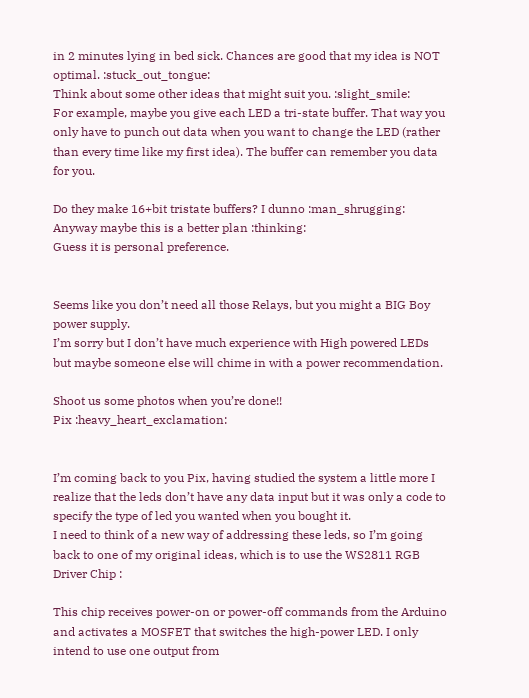in 2 minutes lying in bed sick. Chances are good that my idea is NOT optimal. :stuck_out_tongue:
Think about some other ideas that might suit you. :slight_smile:
For example, maybe you give each LED a tri-state buffer. That way you only have to punch out data when you want to change the LED (rather than every time like my first idea). The buffer can remember you data for you.

Do they make 16+bit tristate buffers? I dunno :man_shrugging:
Anyway maybe this is a better plan :thinking:
Guess it is personal preference.


Seems like you don’t need all those Relays, but you might a BIG Boy power supply.
I’m sorry but I don’t have much experience with High powered LEDs but maybe someone else will chime in with a power recommendation.

Shoot us some photos when you’re done!!
Pix :heavy_heart_exclamation:


I’m coming back to you Pix, having studied the system a little more I realize that the leds don’t have any data input but it was only a code to specify the type of led you wanted when you bought it.
I need to think of a new way of addressing these leds, so I’m going back to one of my original ideas, which is to use the WS2811 RGB Driver Chip :

This chip receives power-on or power-off commands from the Arduino and activates a MOSFET that switches the high-power LED. I only intend to use one output from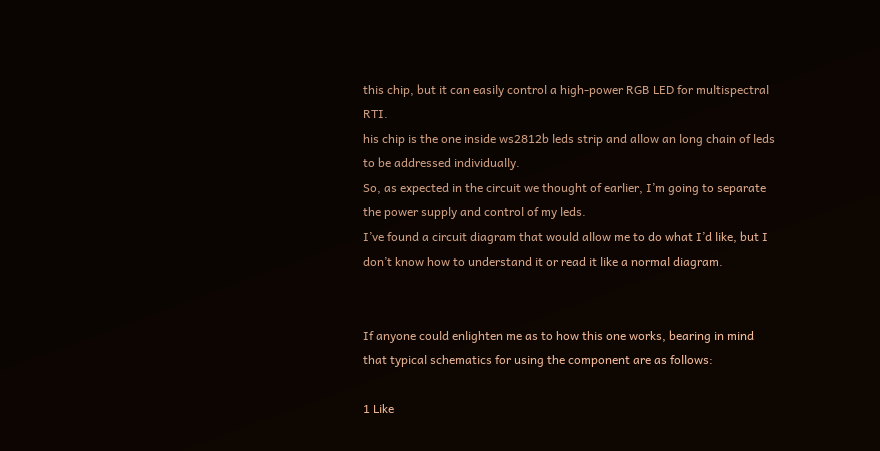this chip, but it can easily control a high-power RGB LED for multispectral RTI.
his chip is the one inside ws2812b leds strip and allow an long chain of leds to be addressed individually.
So, as expected in the circuit we thought of earlier, I’m going to separate the power supply and control of my leds.
I’ve found a circuit diagram that would allow me to do what I’d like, but I don’t know how to understand it or read it like a normal diagram.


If anyone could enlighten me as to how this one works, bearing in mind that typical schematics for using the component are as follows:

1 Like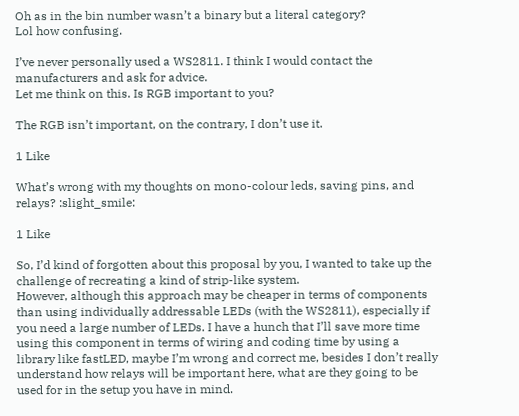Oh as in the bin number wasn’t a binary but a literal category?
Lol how confusing.

I’ve never personally used a WS2811. I think I would contact the manufacturers and ask for advice.
Let me think on this. Is RGB important to you?

The RGB isn’t important, on the contrary, I don’t use it.

1 Like

What’s wrong with my thoughts on mono-colour leds, saving pins, and relays? :slight_smile:

1 Like

So, I’d kind of forgotten about this proposal by you, I wanted to take up the challenge of recreating a kind of strip-like system.
However, although this approach may be cheaper in terms of components than using individually addressable LEDs (with the WS2811), especially if you need a large number of LEDs. I have a hunch that I’ll save more time using this component in terms of wiring and coding time by using a library like fastLED, maybe I’m wrong and correct me, besides I don’t really understand how relays will be important here, what are they going to be used for in the setup you have in mind.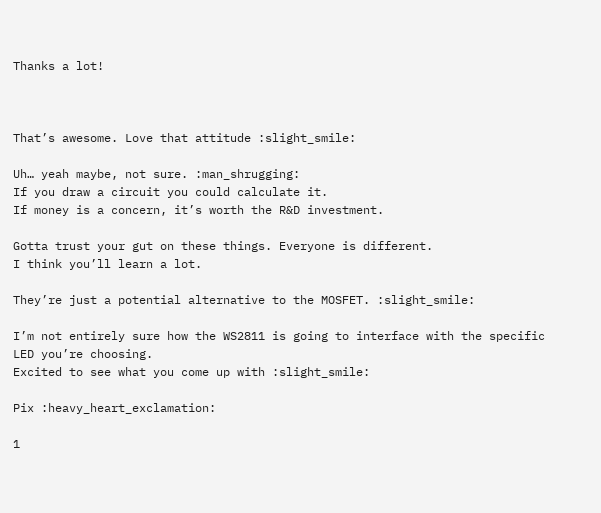Thanks a lot!



That’s awesome. Love that attitude :slight_smile:

Uh… yeah maybe, not sure. :man_shrugging:
If you draw a circuit you could calculate it.
If money is a concern, it’s worth the R&D investment.

Gotta trust your gut on these things. Everyone is different.
I think you’ll learn a lot.

They’re just a potential alternative to the MOSFET. :slight_smile:

I’m not entirely sure how the WS2811 is going to interface with the specific LED you’re choosing.
Excited to see what you come up with :slight_smile:

Pix :heavy_heart_exclamation:

1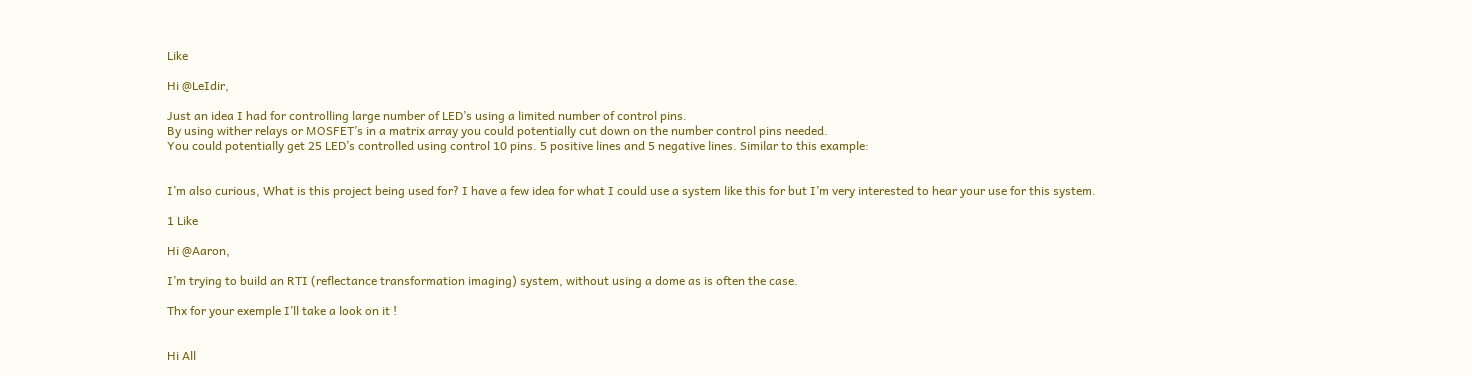Like

Hi @LeIdir,

Just an idea I had for controlling large number of LED’s using a limited number of control pins.
By using wither relays or MOSFET’s in a matrix array you could potentially cut down on the number control pins needed.
You could potentially get 25 LED’s controlled using control 10 pins. 5 positive lines and 5 negative lines. Similar to this example:


I’m also curious, What is this project being used for? I have a few idea for what I could use a system like this for but I’m very interested to hear your use for this system.

1 Like

Hi @Aaron,

I’m trying to build an RTI (reflectance transformation imaging) system, without using a dome as is often the case.

Thx for your exemple I’ll take a look on it !


Hi All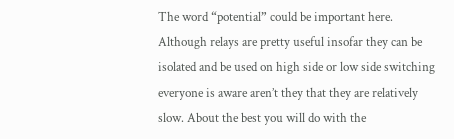The word “potential” could be important here.
Although relays are pretty useful insofar they can be isolated and be used on high side or low side switching everyone is aware aren’t they that they are relatively slow. About the best you will do with the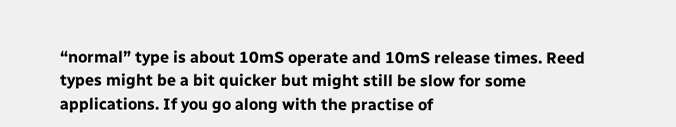“normal” type is about 10mS operate and 10mS release times. Reed types might be a bit quicker but might still be slow for some applications. If you go along with the practise of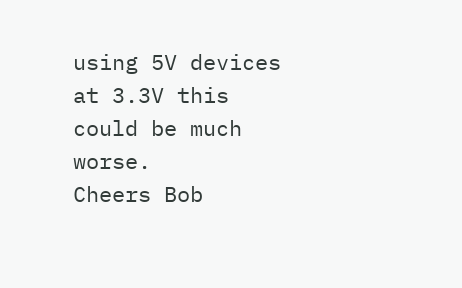using 5V devices at 3.3V this could be much worse.
Cheers Bob